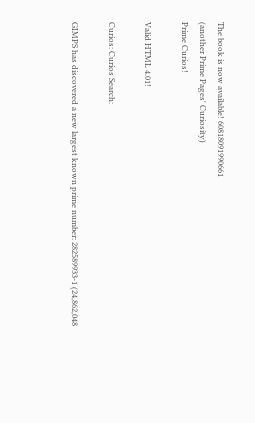The book is now available! 60818091990661
(another Prime Pages' Curiosity)
Prime Curios!

Valid HTML 4.01!

Curios: Curios Search:

GIMPS has discovered a new largest known prime number: 282589933-1 (24,862,048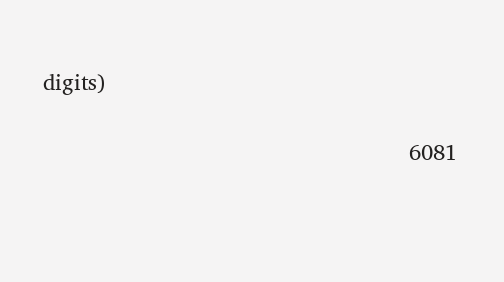digits)

                                                             6081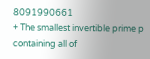8091990661
+ The smallest invertible prime p containing all of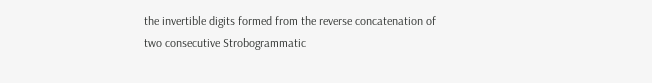the invertible digits formed from the reverse concatenation of two consecutive Strobogrammatic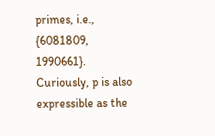primes, i.e., {6081809, 1990661}. Curiously, p is also expressible as the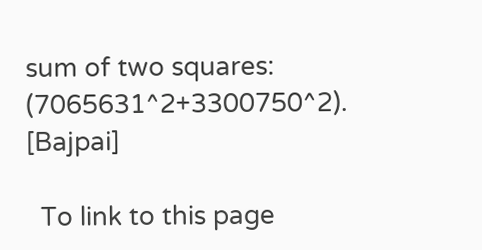sum of two squares: (7065631^2+3300750^2). [Bajpai]

  To link to this page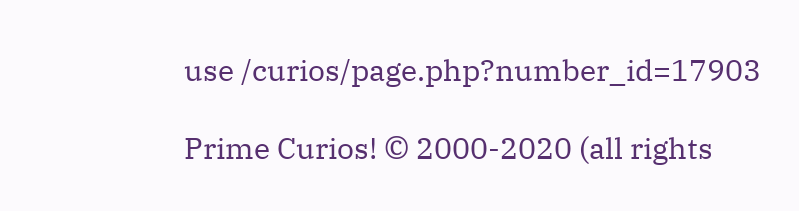use /curios/page.php?number_id=17903

Prime Curios! © 2000-2020 (all rights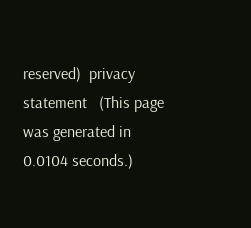reserved)  privacy statement   (This page was generated in 0.0104 seconds.)